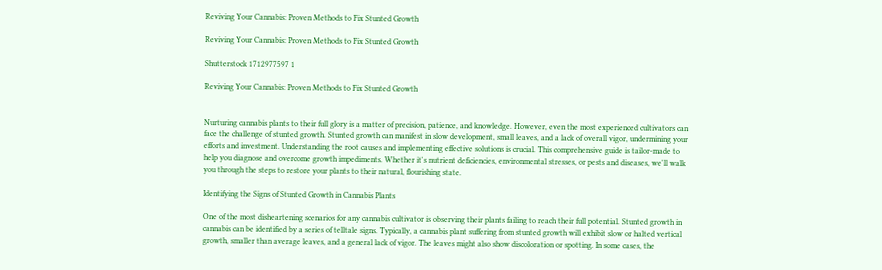Reviving Your Cannabis: Proven Methods to Fix Stunted Growth

Reviving Your Cannabis: Proven Methods to Fix Stunted Growth

Shutterstock 1712977597 1

Reviving Your Cannabis: Proven Methods to Fix Stunted Growth


Nurturing cannabis plants to their full glory is a matter of precision, patience, and knowledge. However, even the most experienced cultivators can face the challenge of stunted growth. Stunted growth can manifest in slow development, small leaves, and a lack of overall vigor, undermining your efforts and investment. Understanding the root causes and implementing effective solutions is crucial. This comprehensive guide is tailor-made to help you diagnose and overcome growth impediments. Whether it's nutrient deficiencies, environmental stresses, or pests and diseases, we'll walk you through the steps to restore your plants to their natural, flourishing state.

Identifying the Signs of Stunted Growth in Cannabis Plants

One of the most disheartening scenarios for any cannabis cultivator is observing their plants failing to reach their full potential. Stunted growth in cannabis can be identified by a series of telltale signs. Typically, a cannabis plant suffering from stunted growth will exhibit slow or halted vertical growth, smaller than average leaves, and a general lack of vigor. The leaves might also show discoloration or spotting. In some cases, the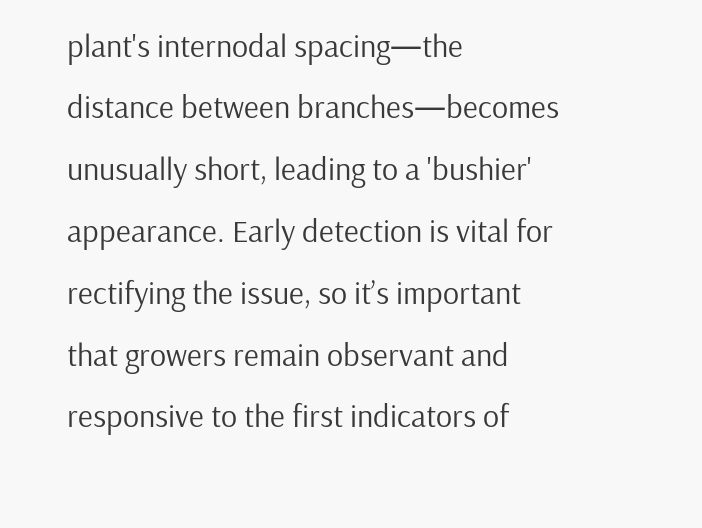plant's internodal spacing—the distance between branches—becomes unusually short, leading to a 'bushier' appearance. Early detection is vital for rectifying the issue, so it’s important that growers remain observant and responsive to the first indicators of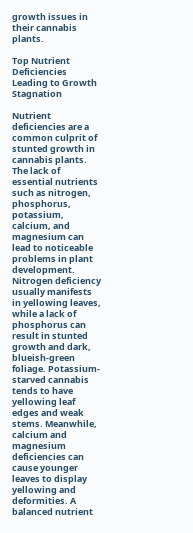growth issues in their cannabis plants.

Top Nutrient Deficiencies Leading to Growth Stagnation

Nutrient deficiencies are a common culprit of stunted growth in cannabis plants. The lack of essential nutrients such as nitrogen, phosphorus, potassium, calcium, and magnesium can lead to noticeable problems in plant development. Nitrogen deficiency usually manifests in yellowing leaves, while a lack of phosphorus can result in stunted growth and dark, blueish-green foliage. Potassium-starved cannabis tends to have yellowing leaf edges and weak stems. Meanwhile, calcium and magnesium deficiencies can cause younger leaves to display yellowing and deformities. A balanced nutrient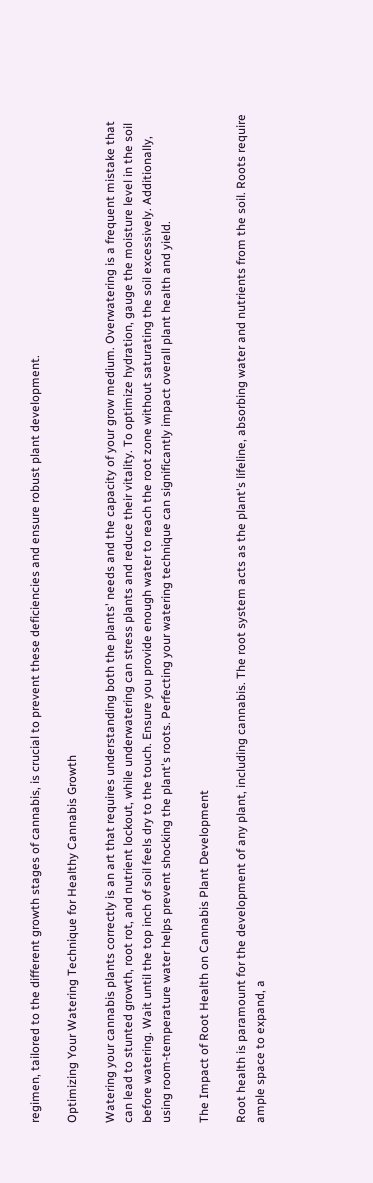regimen, tailored to the different growth stages of cannabis, is crucial to prevent these deficiencies and ensure robust plant development.

Optimizing Your Watering Technique for Healthy Cannabis Growth

Watering your cannabis plants correctly is an art that requires understanding both the plants' needs and the capacity of your grow medium. Overwatering is a frequent mistake that can lead to stunted growth, root rot, and nutrient lockout, while underwatering can stress plants and reduce their vitality. To optimize hydration, gauge the moisture level in the soil before watering. Wait until the top inch of soil feels dry to the touch. Ensure you provide enough water to reach the root zone without saturating the soil excessively. Additionally, using room-temperature water helps prevent shocking the plant's roots. Perfecting your watering technique can significantly impact overall plant health and yield.

The Impact of Root Health on Cannabis Plant Development

Root health is paramount for the development of any plant, including cannabis. The root system acts as the plant's lifeline, absorbing water and nutrients from the soil. Roots require ample space to expand, a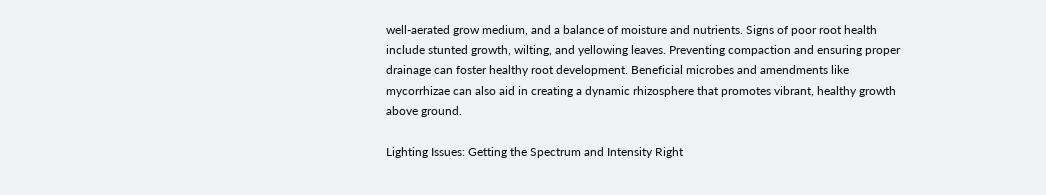well-aerated grow medium, and a balance of moisture and nutrients. Signs of poor root health include stunted growth, wilting, and yellowing leaves. Preventing compaction and ensuring proper drainage can foster healthy root development. Beneficial microbes and amendments like mycorrhizae can also aid in creating a dynamic rhizosphere that promotes vibrant, healthy growth above ground.

Lighting Issues: Getting the Spectrum and Intensity Right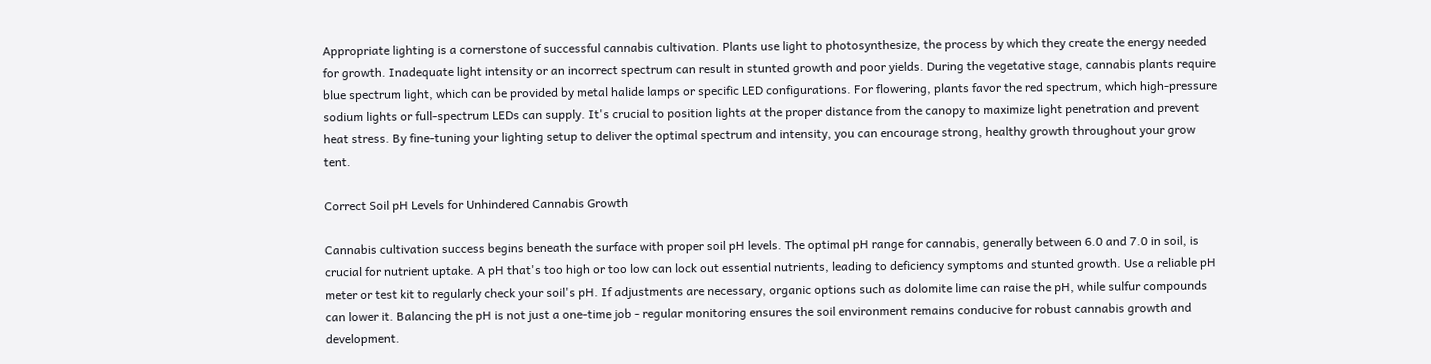Appropriate lighting is a cornerstone of successful cannabis cultivation. Plants use light to photosynthesize, the process by which they create the energy needed for growth. Inadequate light intensity or an incorrect spectrum can result in stunted growth and poor yields. During the vegetative stage, cannabis plants require blue spectrum light, which can be provided by metal halide lamps or specific LED configurations. For flowering, plants favor the red spectrum, which high-pressure sodium lights or full-spectrum LEDs can supply. It's crucial to position lights at the proper distance from the canopy to maximize light penetration and prevent heat stress. By fine-tuning your lighting setup to deliver the optimal spectrum and intensity, you can encourage strong, healthy growth throughout your grow tent.

Correct Soil pH Levels for Unhindered Cannabis Growth

Cannabis cultivation success begins beneath the surface with proper soil pH levels. The optimal pH range for cannabis, generally between 6.0 and 7.0 in soil, is crucial for nutrient uptake. A pH that's too high or too low can lock out essential nutrients, leading to deficiency symptoms and stunted growth. Use a reliable pH meter or test kit to regularly check your soil's pH. If adjustments are necessary, organic options such as dolomite lime can raise the pH, while sulfur compounds can lower it. Balancing the pH is not just a one-time job - regular monitoring ensures the soil environment remains conducive for robust cannabis growth and development.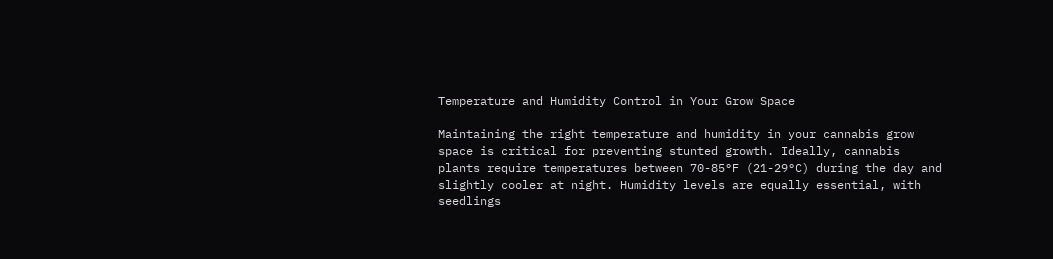Temperature and Humidity Control in Your Grow Space

Maintaining the right temperature and humidity in your cannabis grow space is critical for preventing stunted growth. Ideally, cannabis plants require temperatures between 70-85°F (21-29°C) during the day and slightly cooler at night. Humidity levels are equally essential, with seedlings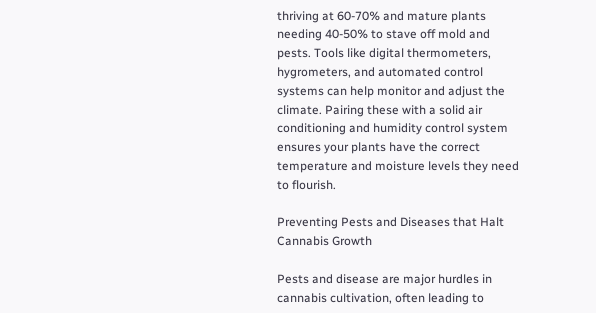thriving at 60-70% and mature plants needing 40-50% to stave off mold and pests. Tools like digital thermometers, hygrometers, and automated control systems can help monitor and adjust the climate. Pairing these with a solid air conditioning and humidity control system ensures your plants have the correct temperature and moisture levels they need to flourish.

Preventing Pests and Diseases that Halt Cannabis Growth

Pests and disease are major hurdles in cannabis cultivation, often leading to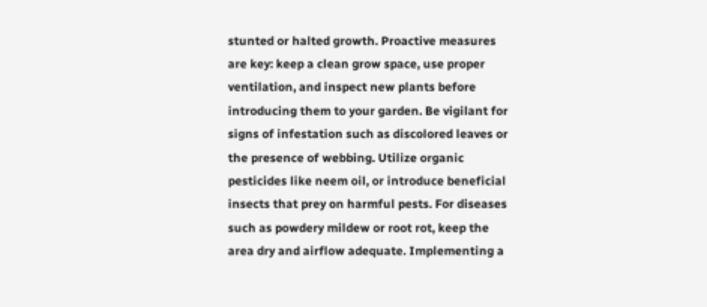stunted or halted growth. Proactive measures are key: keep a clean grow space, use proper ventilation, and inspect new plants before introducing them to your garden. Be vigilant for signs of infestation such as discolored leaves or the presence of webbing. Utilize organic pesticides like neem oil, or introduce beneficial insects that prey on harmful pests. For diseases such as powdery mildew or root rot, keep the area dry and airflow adequate. Implementing a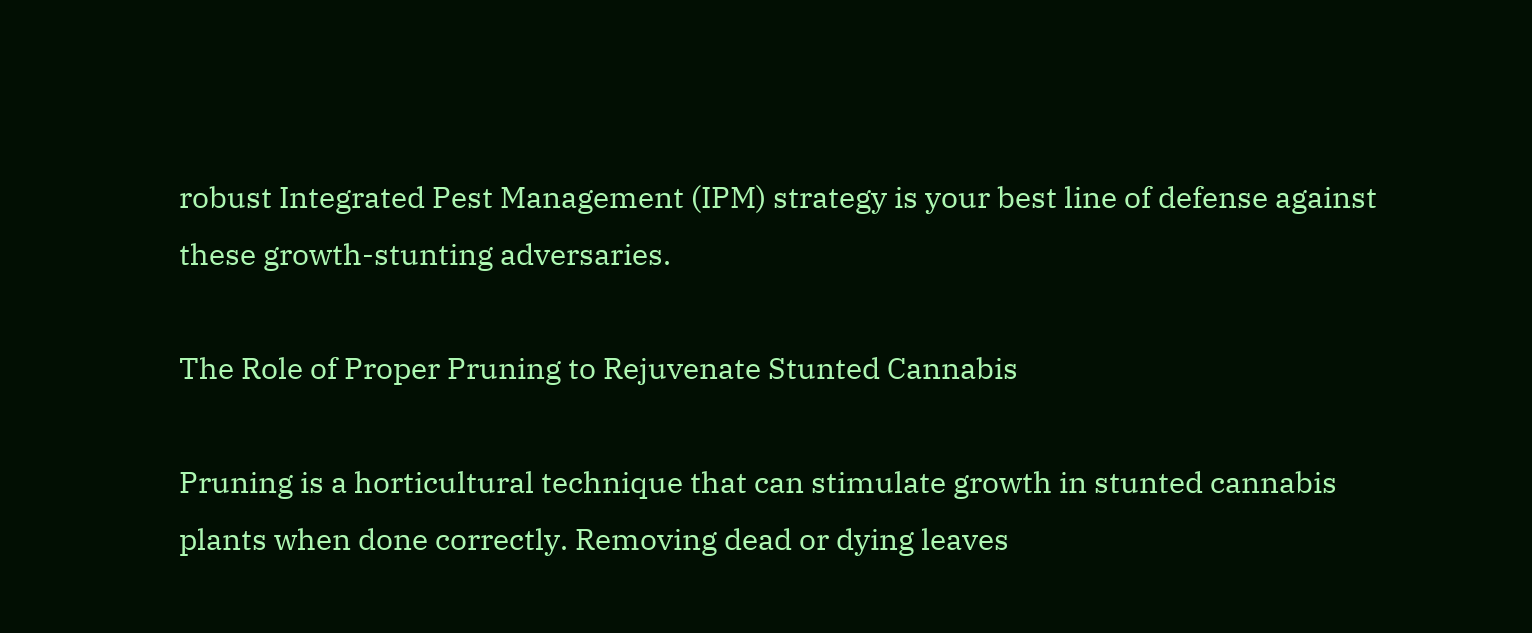robust Integrated Pest Management (IPM) strategy is your best line of defense against these growth-stunting adversaries.

The Role of Proper Pruning to Rejuvenate Stunted Cannabis

Pruning is a horticultural technique that can stimulate growth in stunted cannabis plants when done correctly. Removing dead or dying leaves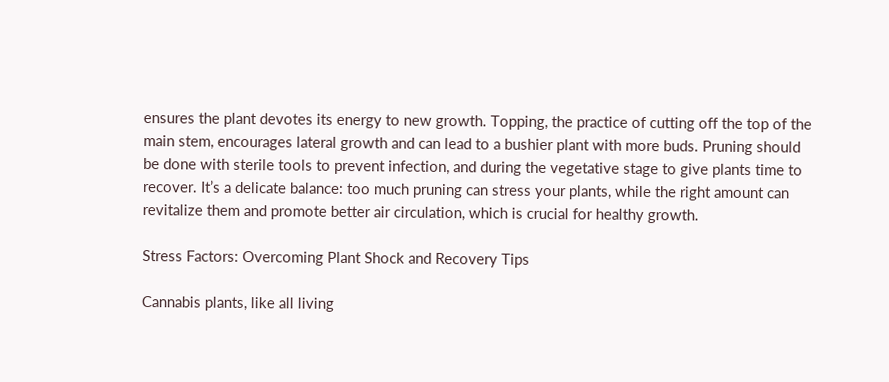ensures the plant devotes its energy to new growth. Topping, the practice of cutting off the top of the main stem, encourages lateral growth and can lead to a bushier plant with more buds. Pruning should be done with sterile tools to prevent infection, and during the vegetative stage to give plants time to recover. It’s a delicate balance: too much pruning can stress your plants, while the right amount can revitalize them and promote better air circulation, which is crucial for healthy growth.

Stress Factors: Overcoming Plant Shock and Recovery Tips

Cannabis plants, like all living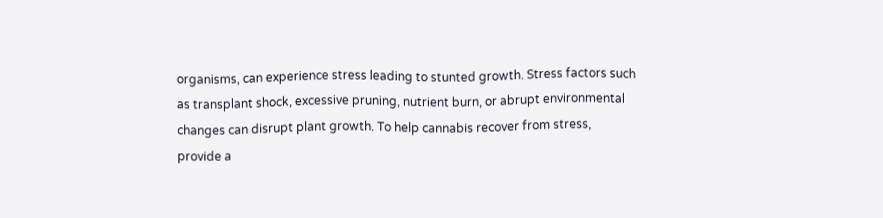organisms, can experience stress leading to stunted growth. Stress factors such as transplant shock, excessive pruning, nutrient burn, or abrupt environmental changes can disrupt plant growth. To help cannabis recover from stress, provide a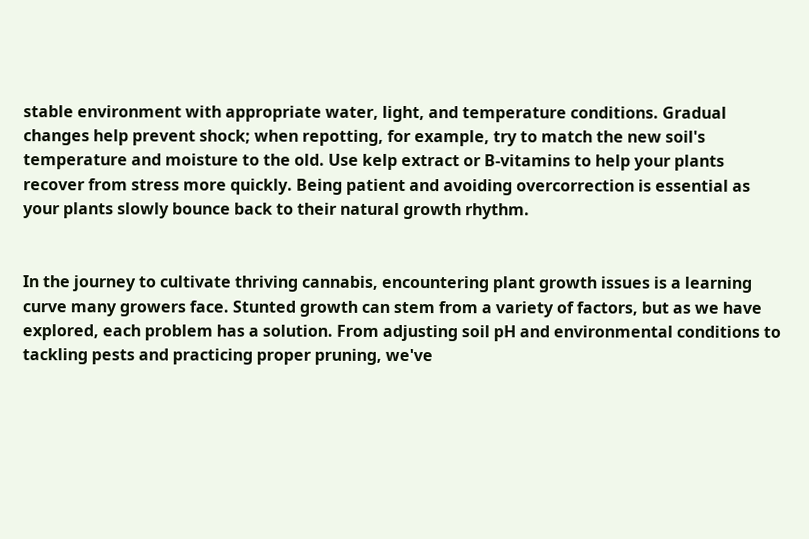stable environment with appropriate water, light, and temperature conditions. Gradual changes help prevent shock; when repotting, for example, try to match the new soil's temperature and moisture to the old. Use kelp extract or B-vitamins to help your plants recover from stress more quickly. Being patient and avoiding overcorrection is essential as your plants slowly bounce back to their natural growth rhythm.


In the journey to cultivate thriving cannabis, encountering plant growth issues is a learning curve many growers face. Stunted growth can stem from a variety of factors, but as we have explored, each problem has a solution. From adjusting soil pH and environmental conditions to tackling pests and practicing proper pruning, we've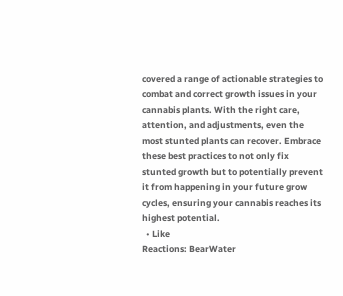covered a range of actionable strategies to combat and correct growth issues in your cannabis plants. With the right care, attention, and adjustments, even the most stunted plants can recover. Embrace these best practices to not only fix stunted growth but to potentially prevent it from happening in your future grow cycles, ensuring your cannabis reaches its highest potential.
  • Like
Reactions: BearWater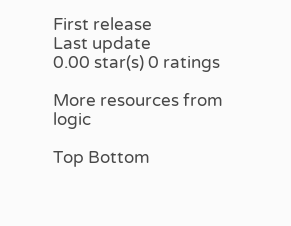First release
Last update
0.00 star(s) 0 ratings

More resources from logic

Top Bottom